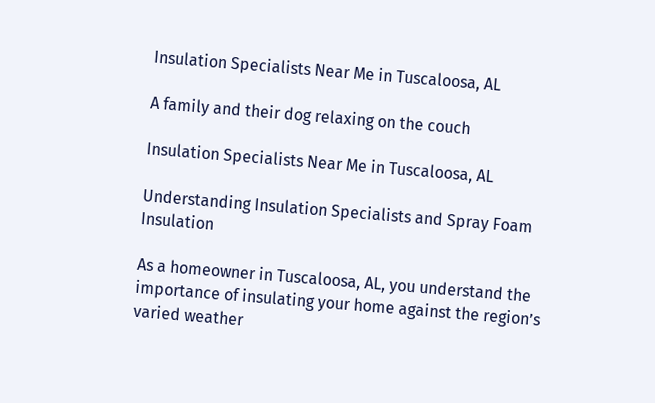Insulation Specialists Near Me in Tuscaloosa, AL

A family and their dog relaxing on the couch

Insulation Specialists Near Me in Tuscaloosa, AL

Understanding Insulation Specialists and Spray Foam Insulation

As a homeowner in Tuscaloosa, AL, you understand the importance of insulating your home against the region’s varied weather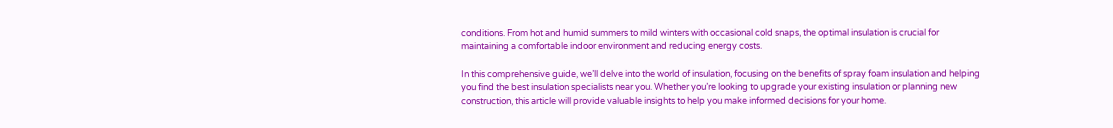conditions. From hot and humid summers to mild winters with occasional cold snaps, the optimal insulation is crucial for maintaining a comfortable indoor environment and reducing energy costs.

In this comprehensive guide, we’ll delve into the world of insulation, focusing on the benefits of spray foam insulation and helping you find the best insulation specialists near you. Whether you’re looking to upgrade your existing insulation or planning new construction, this article will provide valuable insights to help you make informed decisions for your home.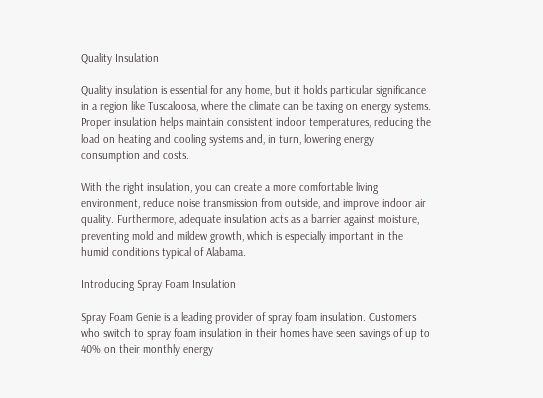Quality Insulation

Quality insulation is essential for any home, but it holds particular significance in a region like Tuscaloosa, where the climate can be taxing on energy systems. Proper insulation helps maintain consistent indoor temperatures, reducing the load on heating and cooling systems and, in turn, lowering energy consumption and costs.

With the right insulation, you can create a more comfortable living environment, reduce noise transmission from outside, and improve indoor air quality. Furthermore, adequate insulation acts as a barrier against moisture, preventing mold and mildew growth, which is especially important in the humid conditions typical of Alabama.

Introducing Spray Foam Insulation

Spray Foam Genie is a leading provider of spray foam insulation. Customers who switch to spray foam insulation in their homes have seen savings of up to 40% on their monthly energy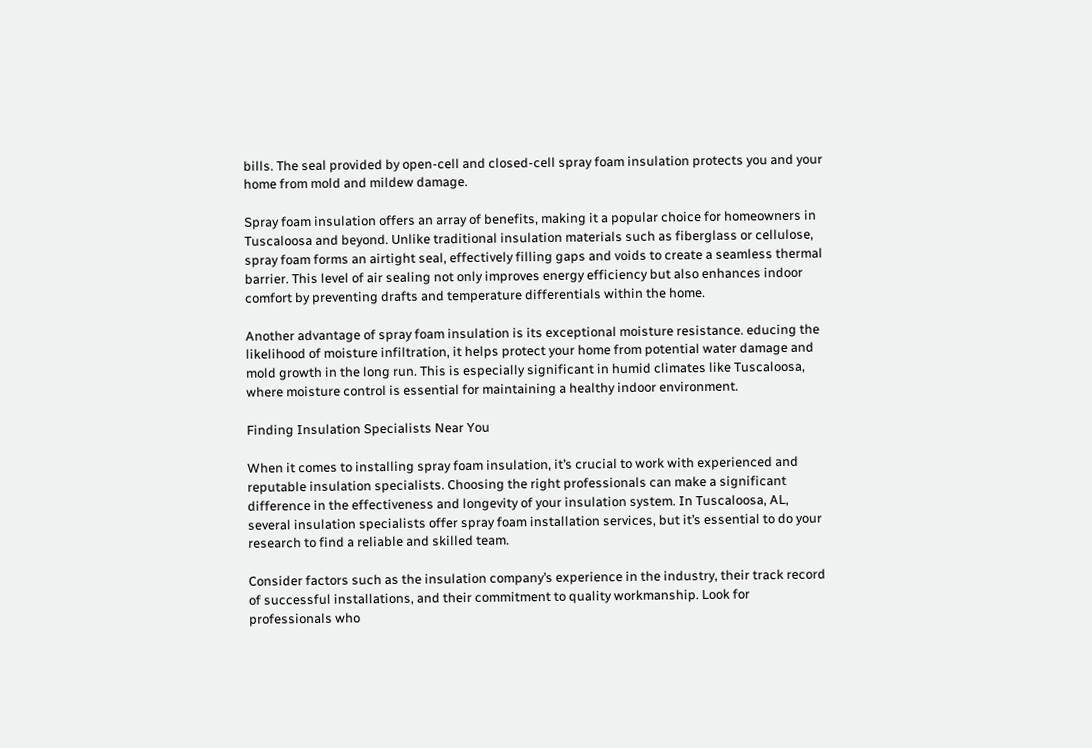bills. The seal provided by open-cell and closed-cell spray foam insulation protects you and your home from mold and mildew damage.

Spray foam insulation offers an array of benefits, making it a popular choice for homeowners in Tuscaloosa and beyond. Unlike traditional insulation materials such as fiberglass or cellulose, spray foam forms an airtight seal, effectively filling gaps and voids to create a seamless thermal barrier. This level of air sealing not only improves energy efficiency but also enhances indoor comfort by preventing drafts and temperature differentials within the home.

Another advantage of spray foam insulation is its exceptional moisture resistance. educing the likelihood of moisture infiltration, it helps protect your home from potential water damage and mold growth in the long run. This is especially significant in humid climates like Tuscaloosa, where moisture control is essential for maintaining a healthy indoor environment.

Finding Insulation Specialists Near You

When it comes to installing spray foam insulation, it’s crucial to work with experienced and reputable insulation specialists. Choosing the right professionals can make a significant difference in the effectiveness and longevity of your insulation system. In Tuscaloosa, AL, several insulation specialists offer spray foam installation services, but it’s essential to do your research to find a reliable and skilled team.

Consider factors such as the insulation company’s experience in the industry, their track record of successful installations, and their commitment to quality workmanship. Look for professionals who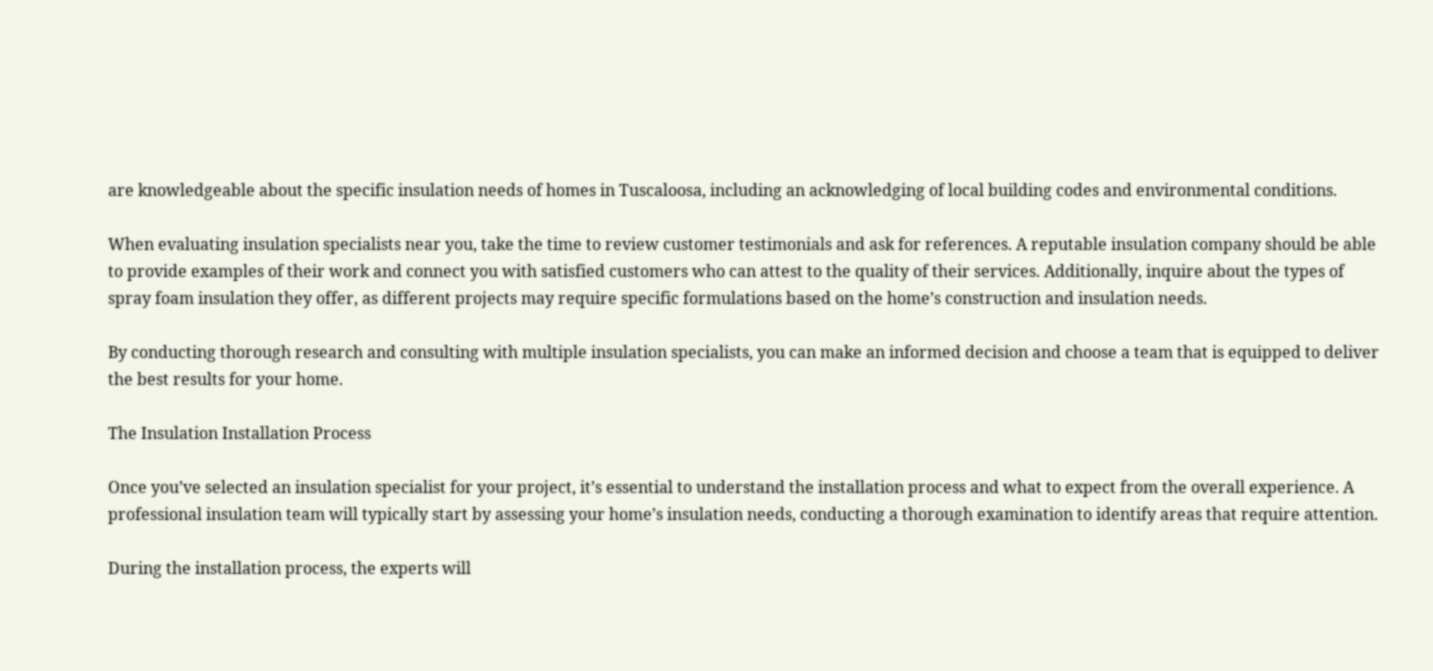are knowledgeable about the specific insulation needs of homes in Tuscaloosa, including an acknowledging of local building codes and environmental conditions.

When evaluating insulation specialists near you, take the time to review customer testimonials and ask for references. A reputable insulation company should be able to provide examples of their work and connect you with satisfied customers who can attest to the quality of their services. Additionally, inquire about the types of spray foam insulation they offer, as different projects may require specific formulations based on the home’s construction and insulation needs.

By conducting thorough research and consulting with multiple insulation specialists, you can make an informed decision and choose a team that is equipped to deliver the best results for your home.

The Insulation Installation Process

Once you’ve selected an insulation specialist for your project, it’s essential to understand the installation process and what to expect from the overall experience. A professional insulation team will typically start by assessing your home’s insulation needs, conducting a thorough examination to identify areas that require attention.

During the installation process, the experts will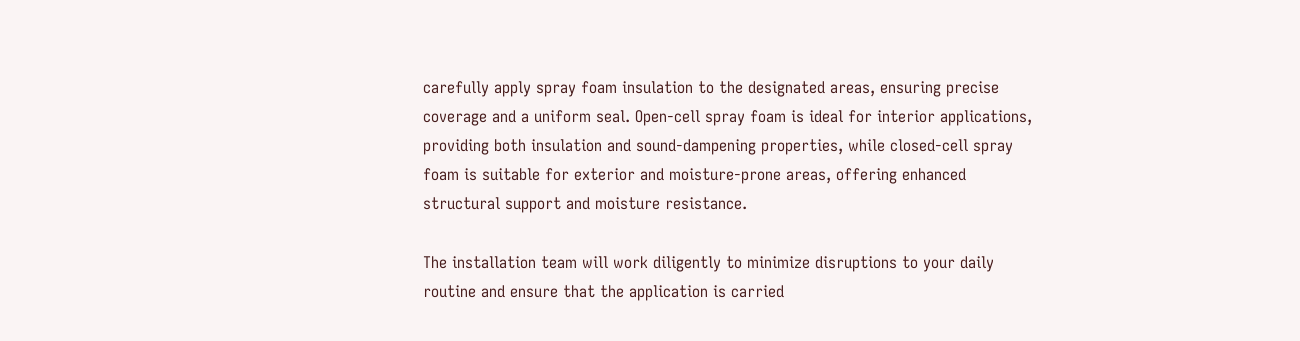carefully apply spray foam insulation to the designated areas, ensuring precise coverage and a uniform seal. Open-cell spray foam is ideal for interior applications, providing both insulation and sound-dampening properties, while closed-cell spray foam is suitable for exterior and moisture-prone areas, offering enhanced structural support and moisture resistance.

The installation team will work diligently to minimize disruptions to your daily routine and ensure that the application is carried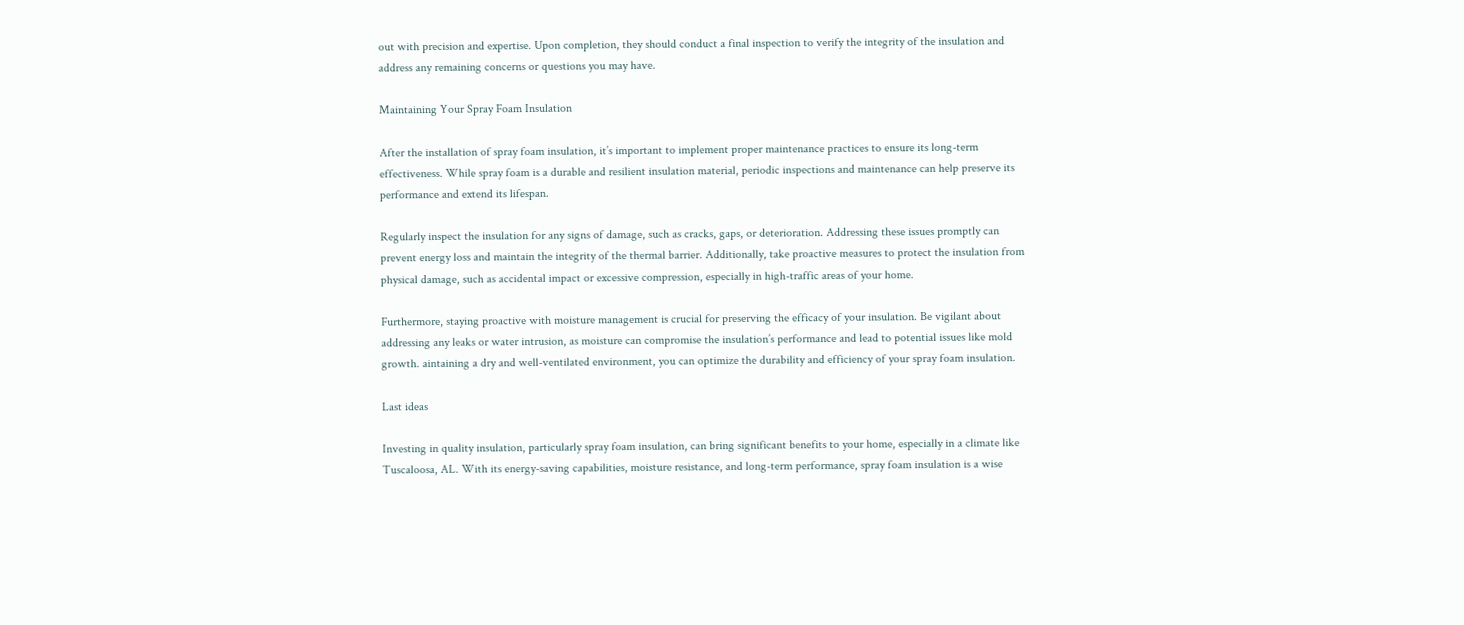out with precision and expertise. Upon completion, they should conduct a final inspection to verify the integrity of the insulation and address any remaining concerns or questions you may have.

Maintaining Your Spray Foam Insulation

After the installation of spray foam insulation, it’s important to implement proper maintenance practices to ensure its long-term effectiveness. While spray foam is a durable and resilient insulation material, periodic inspections and maintenance can help preserve its performance and extend its lifespan.

Regularly inspect the insulation for any signs of damage, such as cracks, gaps, or deterioration. Addressing these issues promptly can prevent energy loss and maintain the integrity of the thermal barrier. Additionally, take proactive measures to protect the insulation from physical damage, such as accidental impact or excessive compression, especially in high-traffic areas of your home.

Furthermore, staying proactive with moisture management is crucial for preserving the efficacy of your insulation. Be vigilant about addressing any leaks or water intrusion, as moisture can compromise the insulation’s performance and lead to potential issues like mold growth. aintaining a dry and well-ventilated environment, you can optimize the durability and efficiency of your spray foam insulation.

Last ideas

Investing in quality insulation, particularly spray foam insulation, can bring significant benefits to your home, especially in a climate like Tuscaloosa, AL. With its energy-saving capabilities, moisture resistance, and long-term performance, spray foam insulation is a wise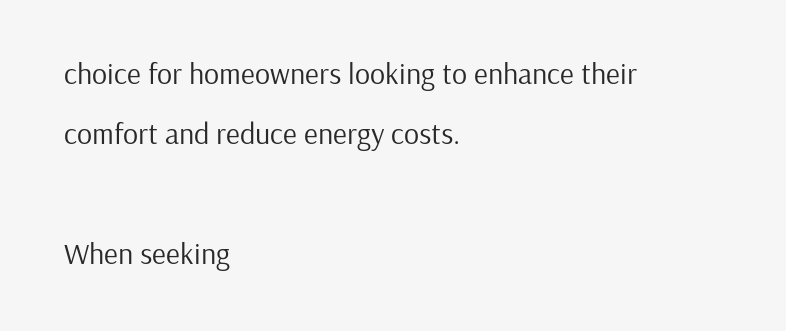choice for homeowners looking to enhance their comfort and reduce energy costs.

When seeking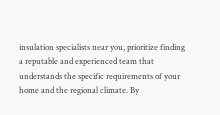insulation specialists near you, prioritize finding a reputable and experienced team that understands the specific requirements of your home and the regional climate. By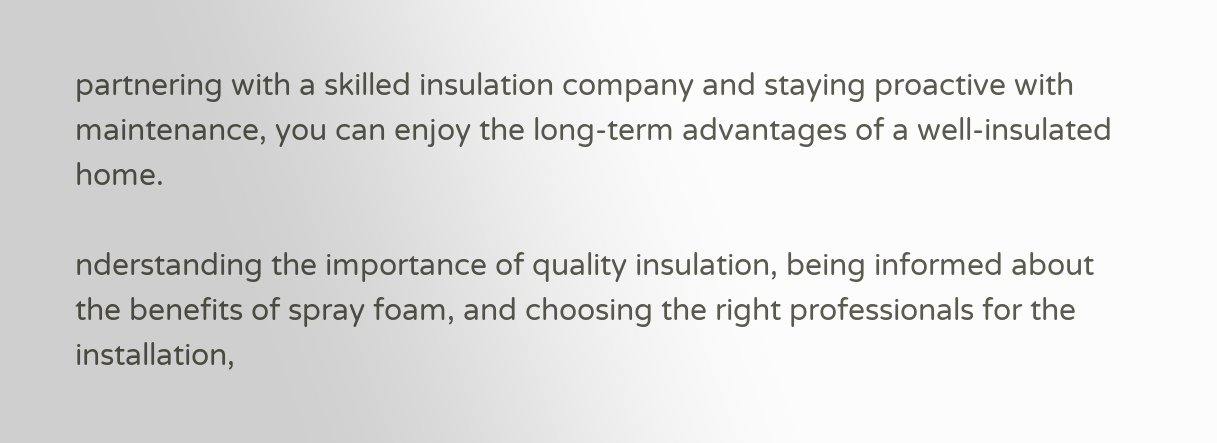partnering with a skilled insulation company and staying proactive with maintenance, you can enjoy the long-term advantages of a well-insulated home.

nderstanding the importance of quality insulation, being informed about the benefits of spray foam, and choosing the right professionals for the installation,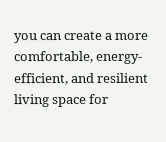you can create a more comfortable, energy-efficient, and resilient living space for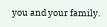you and your family.